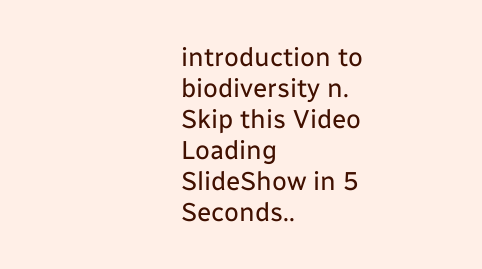introduction to biodiversity n.
Skip this Video
Loading SlideShow in 5 Seconds..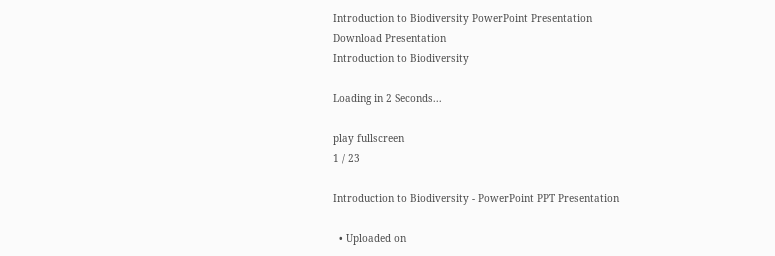Introduction to Biodiversity PowerPoint Presentation
Download Presentation
Introduction to Biodiversity

Loading in 2 Seconds...

play fullscreen
1 / 23

Introduction to Biodiversity - PowerPoint PPT Presentation

  • Uploaded on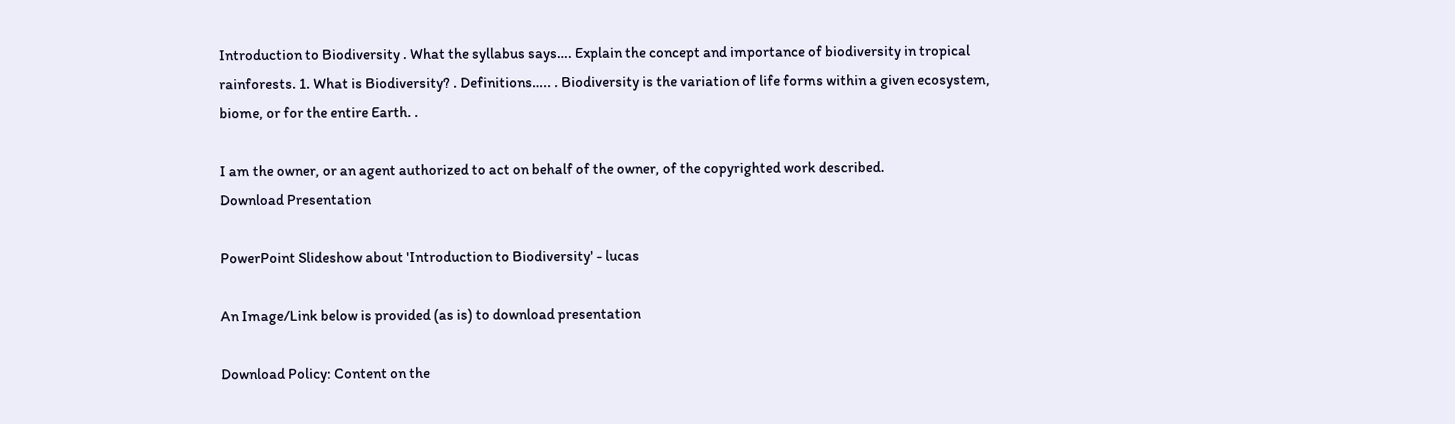Introduction to Biodiversity . What the syllabus says…. Explain the concept and importance of biodiversity in tropical rainforests. 1. What is Biodiversity? . Definitions….. . Biodiversity is the variation of life forms within a given ecosystem, biome, or for the entire Earth. .

I am the owner, or an agent authorized to act on behalf of the owner, of the copyrighted work described.
Download Presentation

PowerPoint Slideshow about 'Introduction to Biodiversity' - lucas

An Image/Link below is provided (as is) to download presentation

Download Policy: Content on the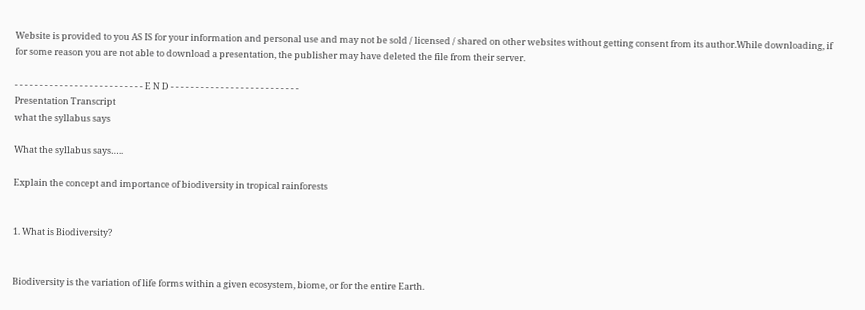Website is provided to you AS IS for your information and personal use and may not be sold / licensed / shared on other websites without getting consent from its author.While downloading, if for some reason you are not able to download a presentation, the publisher may have deleted the file from their server.

- - - - - - - - - - - - - - - - - - - - - - - - - - E N D - - - - - - - - - - - - - - - - - - - - - - - - - -
Presentation Transcript
what the syllabus says

What the syllabus says…..

Explain the concept and importance of biodiversity in tropical rainforests


1. What is Biodiversity?


Biodiversity is the variation of life forms within a given ecosystem, biome, or for the entire Earth.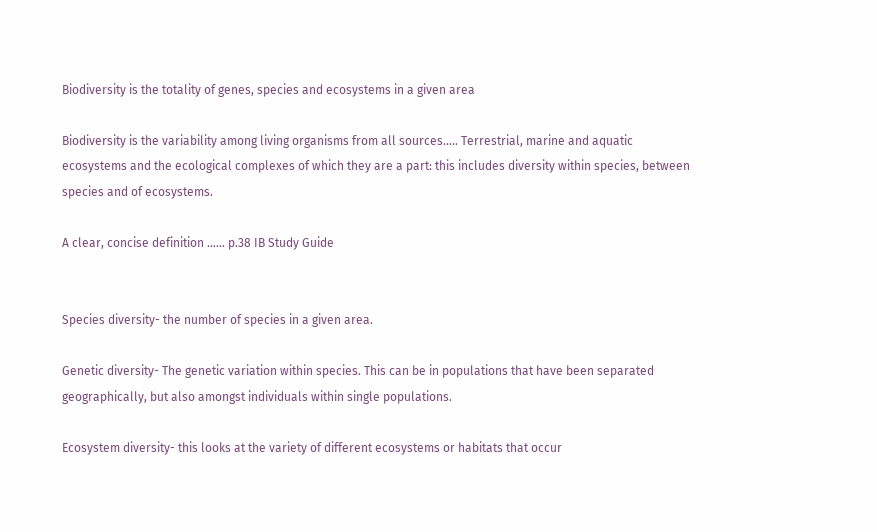Biodiversity is the totality of genes, species and ecosystems in a given area

Biodiversity is the variability among living organisms from all sources..... Terrestrial, marine and aquatic ecosystems and the ecological complexes of which they are a part: this includes diversity within species, between species and of ecosystems.

A clear, concise definition …… p.38 IB Study Guide


Species diversity- the number of species in a given area.

Genetic diversity- The genetic variation within species. This can be in populations that have been separated geographically, but also amongst individuals within single populations.

Ecosystem diversity- this looks at the variety of different ecosystems or habitats that occur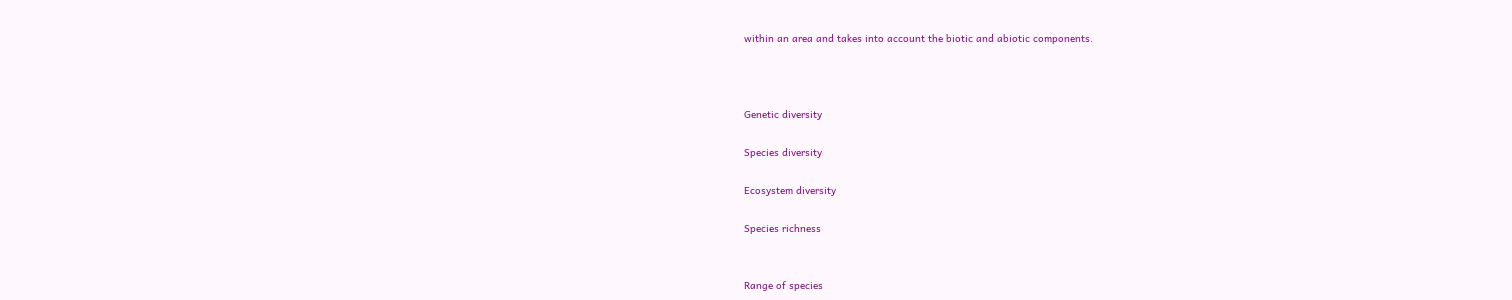within an area and takes into account the biotic and abiotic components.



Genetic diversity

Species diversity

Ecosystem diversity

Species richness


Range of species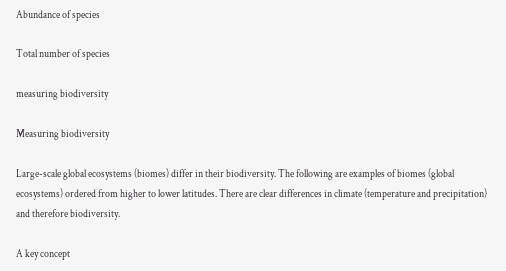Abundance of species

Total number of species

measuring biodiversity

Measuring biodiversity

Large-scale global ecosystems (biomes) differ in their biodiversity. The following are examples of biomes (global ecosystems) ordered from higher to lower latitudes. There are clear differences in climate (temperature and precipitation) and therefore biodiversity.

A key concept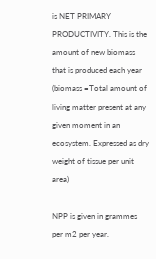is NET PRIMARY PRODUCTIVITY. This is the amount of new biomass that is produced each year (biomass =Total amount of living matter present at any given moment in an ecosystem. Expressed as dry weight of tissue per unit area)

NPP is given in grammes per m2 per year.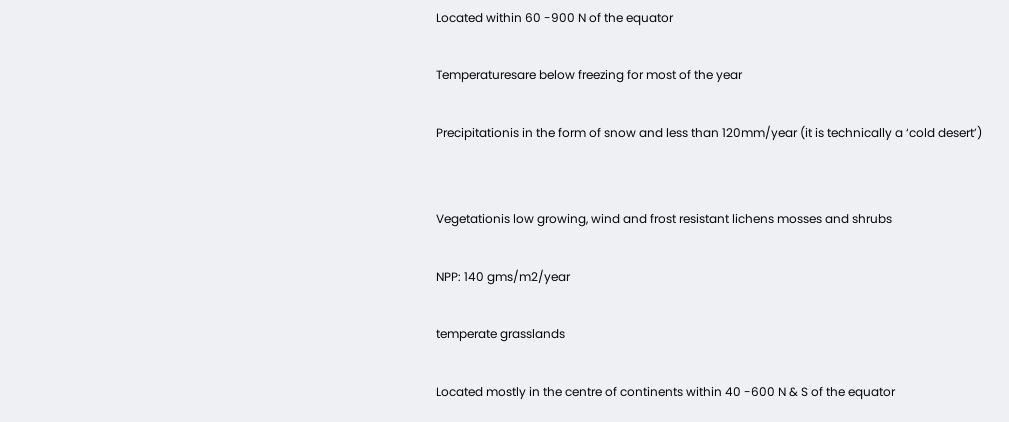Located within 60 -900 N of the equator

Temperaturesare below freezing for most of the year

Precipitationis in the form of snow and less than 120mm/year (it is technically a ‘cold desert’)


Vegetationis low growing, wind and frost resistant lichens mosses and shrubs

NPP: 140 gms/m2/year

temperate grasslands

Located mostly in the centre of continents within 40 -600 N & S of the equator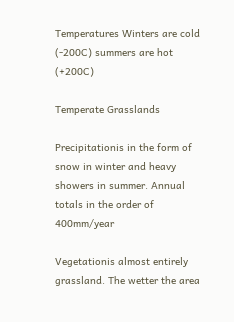Temperatures Winters are cold (-200C) summers are hot (+200C)

Temperate Grasslands

Precipitationis in the form of snow in winter and heavy showers in summer. Annual totals in the order of 400mm/year

Vegetationis almost entirely grassland. The wetter the area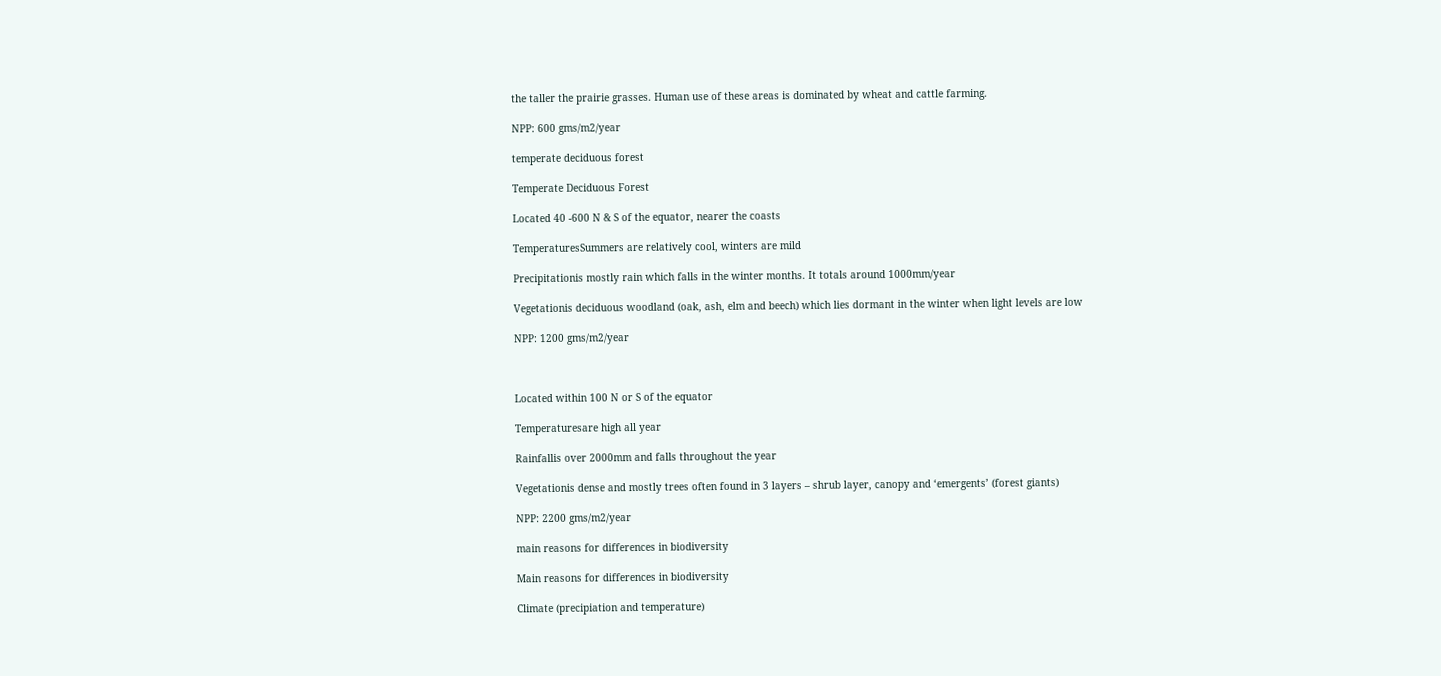the taller the prairie grasses. Human use of these areas is dominated by wheat and cattle farming.

NPP: 600 gms/m2/year

temperate deciduous forest

Temperate Deciduous Forest

Located 40 -600 N & S of the equator, nearer the coasts

TemperaturesSummers are relatively cool, winters are mild

Precipitationis mostly rain which falls in the winter months. It totals around 1000mm/year

Vegetationis deciduous woodland (oak, ash, elm and beech) which lies dormant in the winter when light levels are low

NPP: 1200 gms/m2/year



Located within 100 N or S of the equator

Temperaturesare high all year

Rainfallis over 2000mm and falls throughout the year

Vegetationis dense and mostly trees often found in 3 layers – shrub layer, canopy and ‘emergents’ (forest giants)

NPP: 2200 gms/m2/year

main reasons for differences in biodiversity

Main reasons for differences in biodiversity

Climate (precipiation and temperature)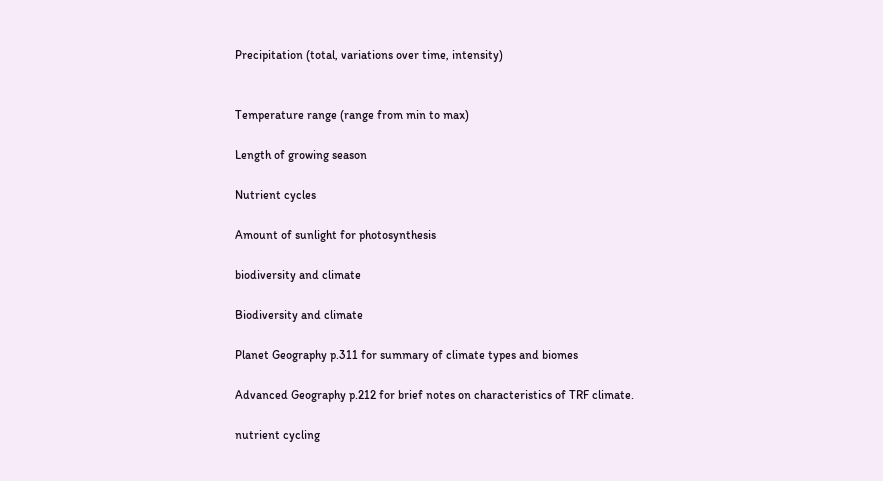Precipitation (total, variations over time, intensity)


Temperature range (range from min to max)

Length of growing season

Nutrient cycles

Amount of sunlight for photosynthesis

biodiversity and climate

Biodiversity and climate

Planet Geography p.311 for summary of climate types and biomes

Advanced Geography p.212 for brief notes on characteristics of TRF climate.

nutrient cycling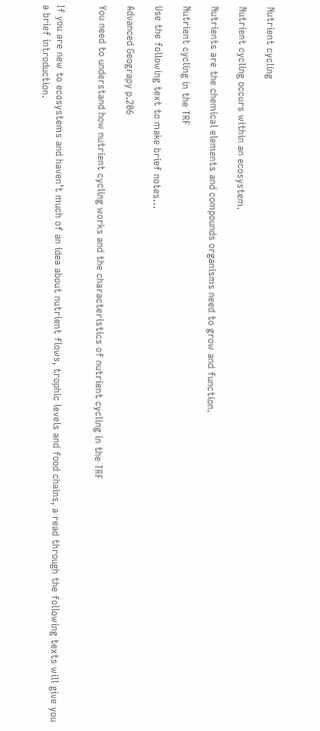Nutrient cycling

Nutrient cycling occurs within an ecosystem.

Nutrients are the chemical elements and compounds organisms need to grow and function.

Nutrient cycling in the TRF

Use the following text to make brief notes…

Advanced Geograpy p.206

You need to understand how nutrient cycling works and the characteristics of nutrient cycling in the TRF


If you are new to ecosystems and haven’t much of an idea about nutrient flows, trophic levels and food chains, a read through the following texts will give you a brief introduction.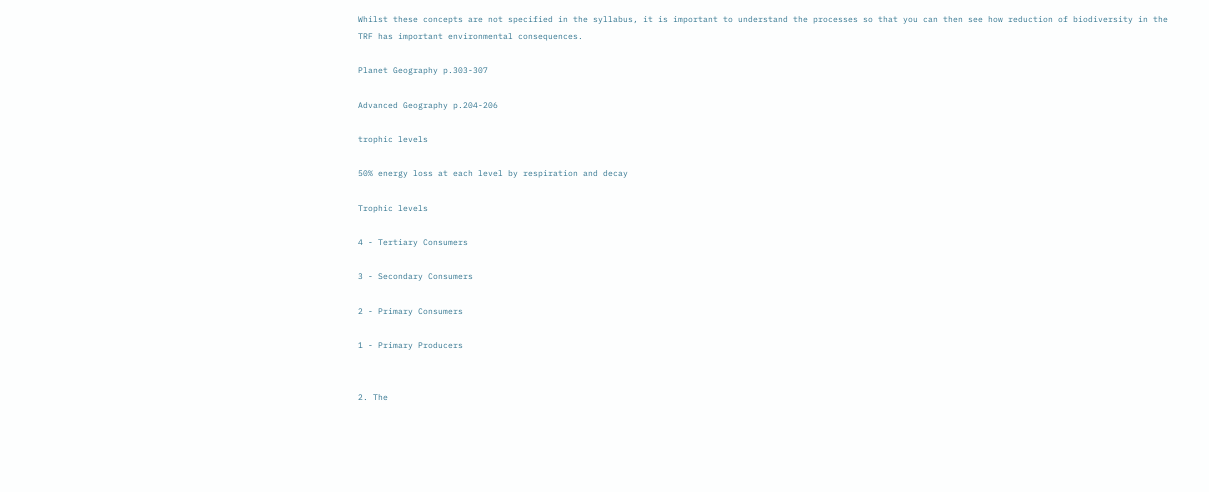Whilst these concepts are not specified in the syllabus, it is important to understand the processes so that you can then see how reduction of biodiversity in the TRF has important environmental consequences.

Planet Geography p.303-307

Advanced Geography p.204-206

trophic levels

50% energy loss at each level by respiration and decay

Trophic levels

4 - Tertiary Consumers

3 - Secondary Consumers

2 - Primary Consumers

1 - Primary Producers


2. The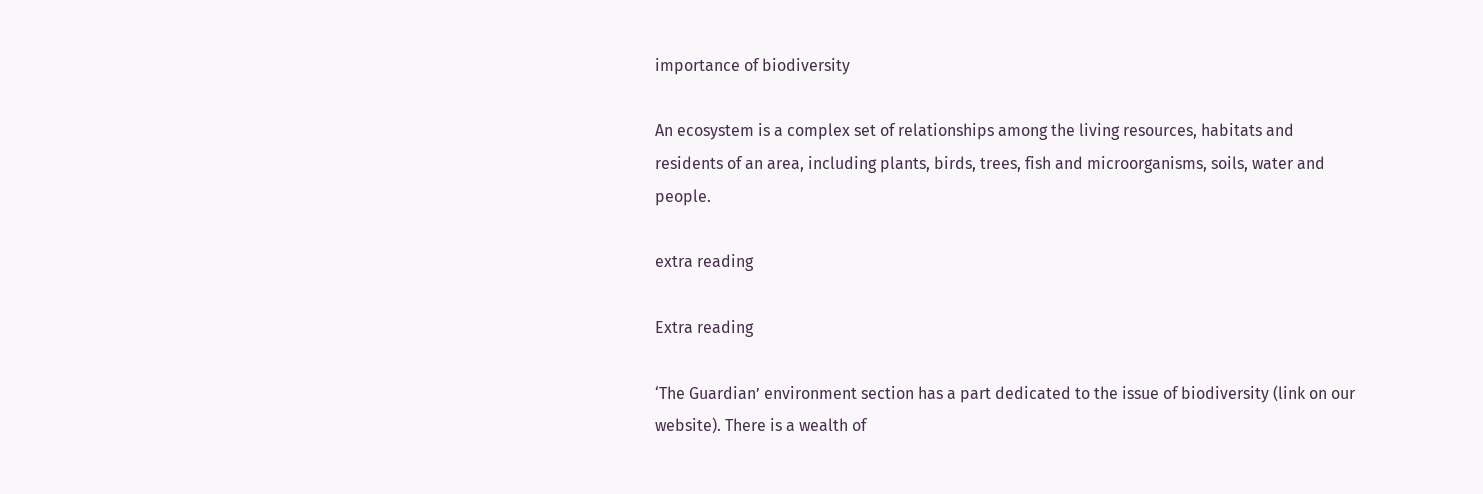importance of biodiversity

An ecosystem is a complex set of relationships among the living resources, habitats and residents of an area, including plants, birds, trees, fish and microorganisms, soils, water and people.

extra reading

Extra reading

‘The Guardian’ environment section has a part dedicated to the issue of biodiversity (link on our website). There is a wealth of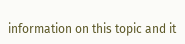information on this topic and it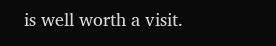is well worth a visit.